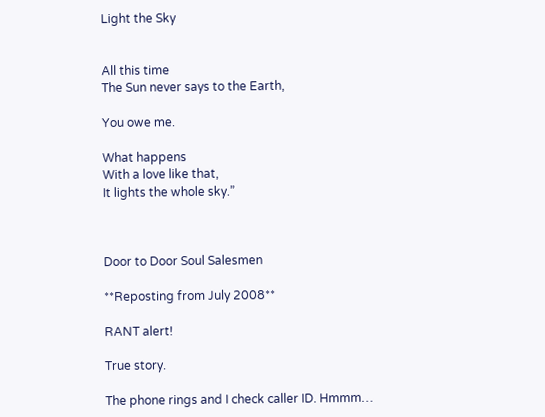Light the Sky


All this time
The Sun never says to the Earth,

You owe me.

What happens
With a love like that,
It lights the whole sky.”



Door to Door Soul Salesmen

**Reposting from July 2008**

RANT alert!

True story.

The phone rings and I check caller ID. Hmmm…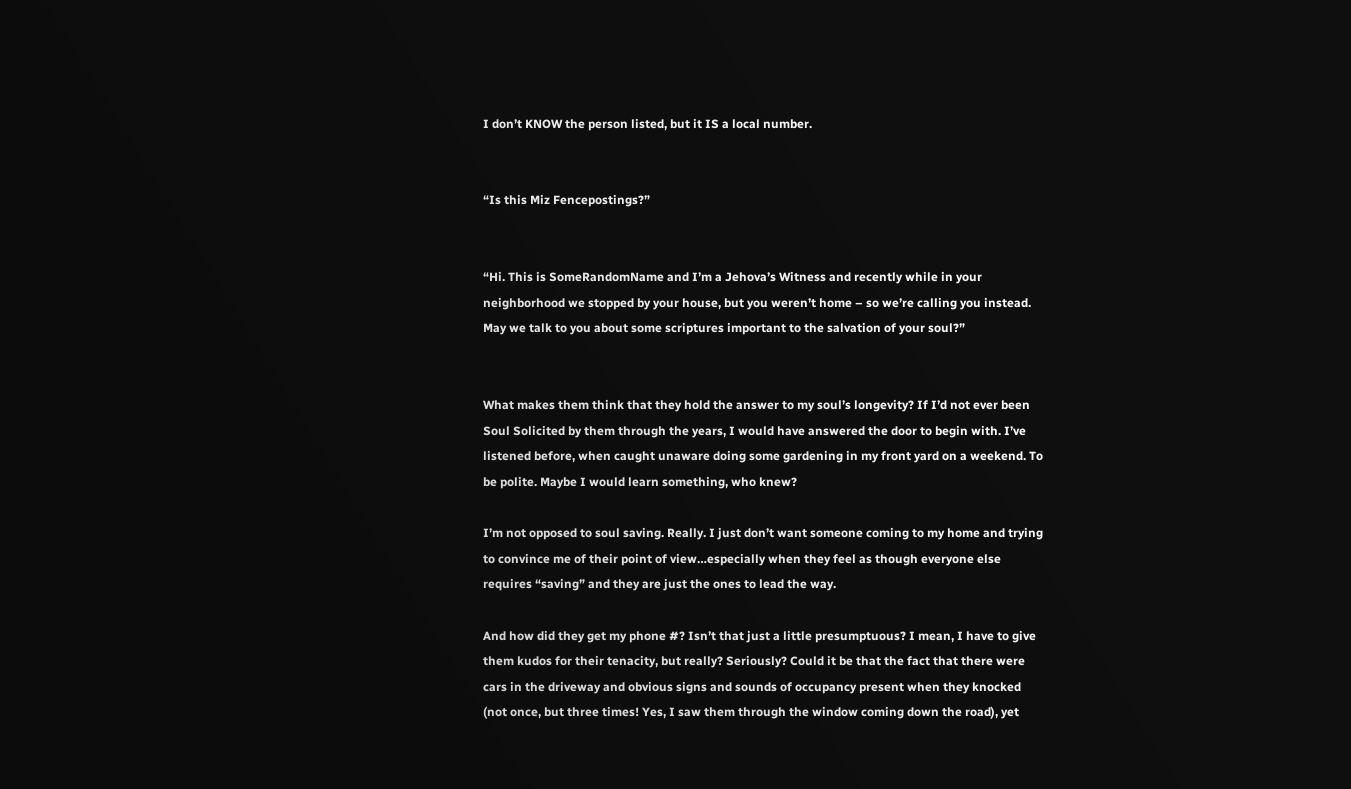I don’t KNOW the person listed, but it IS a local number.


“Is this Miz Fencepostings?”


“Hi. This is SomeRandomName and I’m a Jehova’s Witness and recently while in your neighborhood we stopped by your house, but you weren’t home – so we’re calling you instead. May we talk to you about some scriptures important to the salvation of your soul?”


What makes them think that they hold the answer to my soul’s longevity? If I’d not ever been Soul Solicited by them through the years, I would have answered the door to begin with. I’ve listened before, when caught unaware doing some gardening in my front yard on a weekend. To be polite. Maybe I would learn something, who knew?

I’m not opposed to soul saving. Really. I just don’t want someone coming to my home and trying to convince me of their point of view…especially when they feel as though everyone else requires “saving” and they are just the ones to lead the way.

And how did they get my phone #? Isn’t that just a little presumptuous? I mean, I have to give them kudos for their tenacity, but really? Seriously? Could it be that the fact that there were cars in the driveway and obvious signs and sounds of occupancy present when they knocked (not once, but three times! Yes, I saw them through the window coming down the road), yet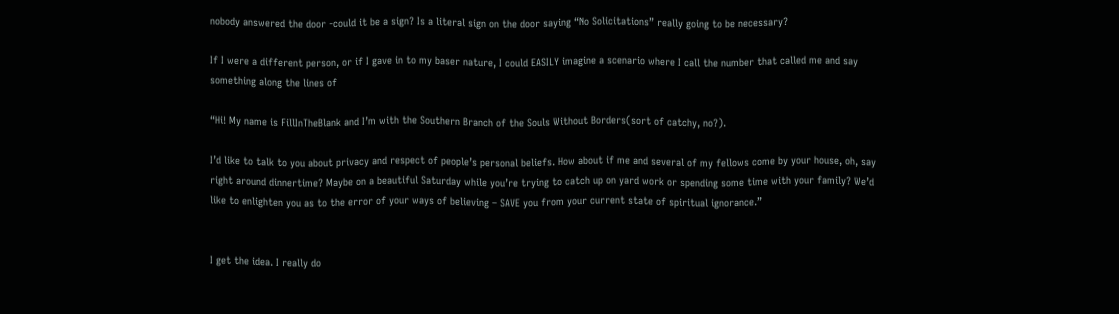nobody answered the door -could it be a sign? Is a literal sign on the door saying “No Solicitations” really going to be necessary?

If I were a different person, or if I gave in to my baser nature, I could EASILY imagine a scenario where I call the number that called me and say something along the lines of

“Hi! My name is FillInTheBlank and I’m with the Southern Branch of the Souls Without Borders(sort of catchy, no?).

I’d like to talk to you about privacy and respect of people’s personal beliefs. How about if me and several of my fellows come by your house, oh, say right around dinnertime? Maybe on a beautiful Saturday while you’re trying to catch up on yard work or spending some time with your family? We’d like to enlighten you as to the error of your ways of believing – SAVE you from your current state of spiritual ignorance.”


I get the idea. I really do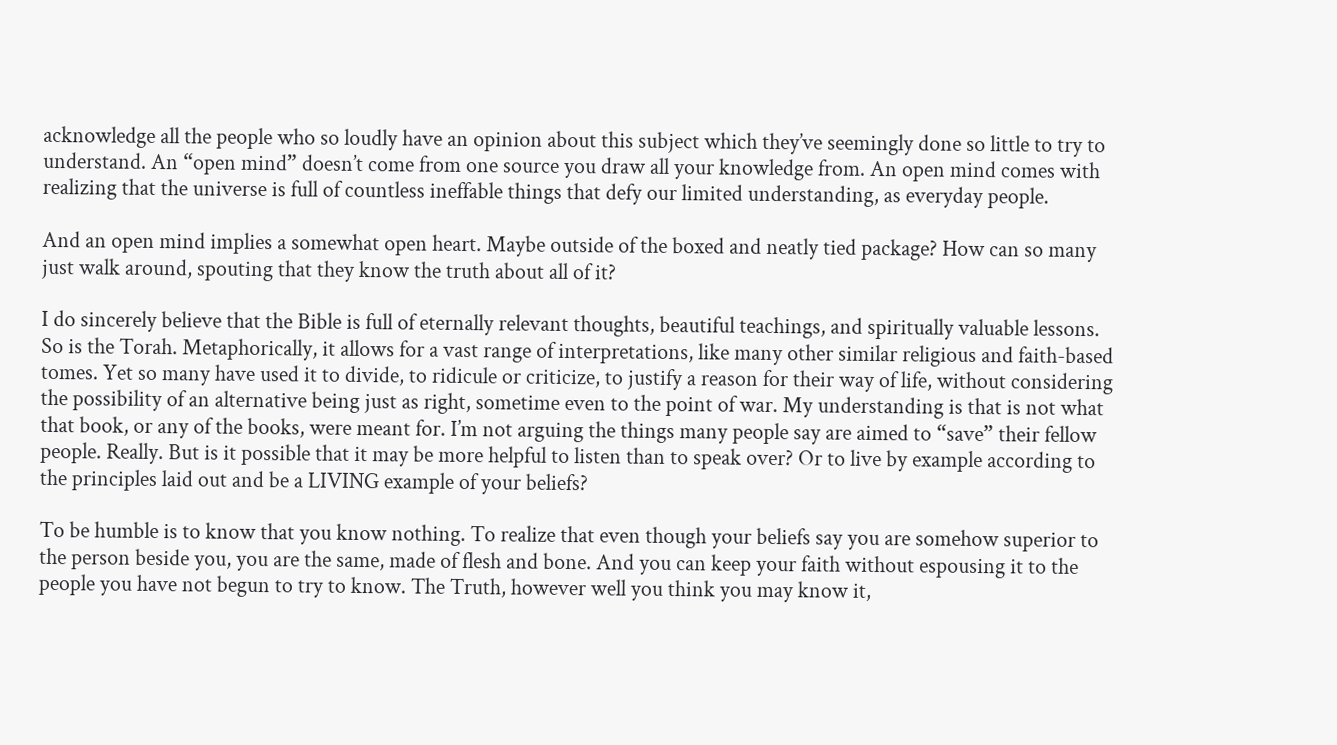acknowledge all the people who so loudly have an opinion about this subject which they’ve seemingly done so little to try to understand. An “open mind” doesn’t come from one source you draw all your knowledge from. An open mind comes with realizing that the universe is full of countless ineffable things that defy our limited understanding, as everyday people.

And an open mind implies a somewhat open heart. Maybe outside of the boxed and neatly tied package? How can so many just walk around, spouting that they know the truth about all of it?

I do sincerely believe that the Bible is full of eternally relevant thoughts, beautiful teachings, and spiritually valuable lessons. So is the Torah. Metaphorically, it allows for a vast range of interpretations, like many other similar religious and faith-based tomes. Yet so many have used it to divide, to ridicule or criticize, to justify a reason for their way of life, without considering the possibility of an alternative being just as right, sometime even to the point of war. My understanding is that is not what that book, or any of the books, were meant for. I’m not arguing the things many people say are aimed to “save” their fellow people. Really. But is it possible that it may be more helpful to listen than to speak over? Or to live by example according to the principles laid out and be a LIVING example of your beliefs?

To be humble is to know that you know nothing. To realize that even though your beliefs say you are somehow superior to the person beside you, you are the same, made of flesh and bone. And you can keep your faith without espousing it to the people you have not begun to try to know. The Truth, however well you think you may know it,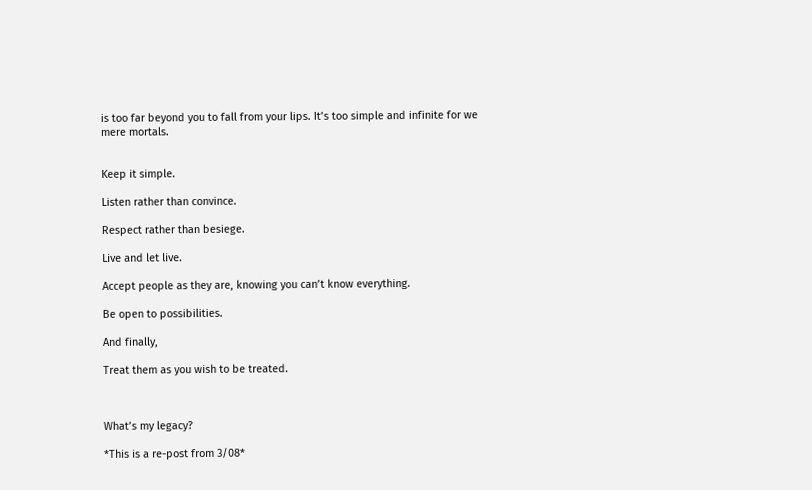is too far beyond you to fall from your lips. It’s too simple and infinite for we mere mortals.


Keep it simple.

Listen rather than convince.

Respect rather than besiege.

Live and let live.

Accept people as they are, knowing you can’t know everything.

Be open to possibilities.

And finally,

Treat them as you wish to be treated.



What’s my legacy?

*This is a re-post from 3/08*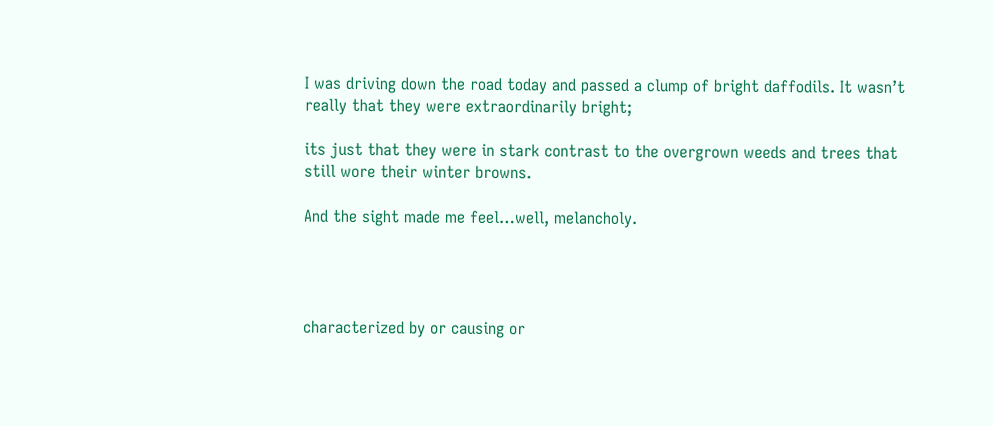I was driving down the road today and passed a clump of bright daffodils. It wasn’t really that they were extraordinarily bright;

its just that they were in stark contrast to the overgrown weeds and trees that still wore their winter browns.

And the sight made me feel…well, melancholy.




characterized by or causing or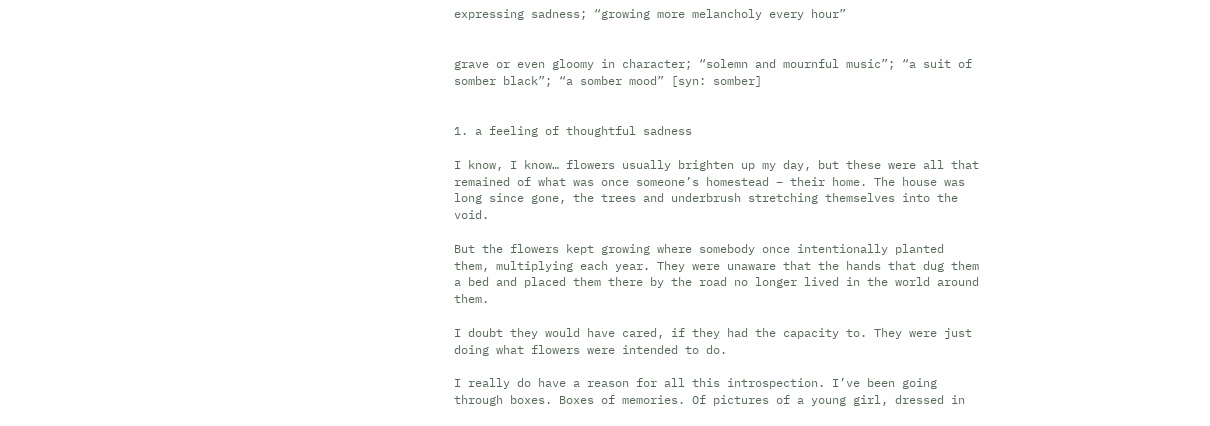expressing sadness; “growing more melancholy every hour”


grave or even gloomy in character; “solemn and mournful music”; “a suit of somber black”; “a somber mood” [syn: somber]


1. a feeling of thoughtful sadness

I know, I know… flowers usually brighten up my day, but these were all that remained of what was once someone’s homestead – their home. The house was long since gone, the trees and underbrush stretching themselves into the void.

But the flowers kept growing where somebody once intentionally planted them, multiplying each year. They were unaware that the hands that dug them a bed and placed them there by the road no longer lived in the world around them.

I doubt they would have cared, if they had the capacity to. They were just doing what flowers were intended to do.

I really do have a reason for all this introspection. I’ve been going through boxes. Boxes of memories. Of pictures of a young girl, dressed in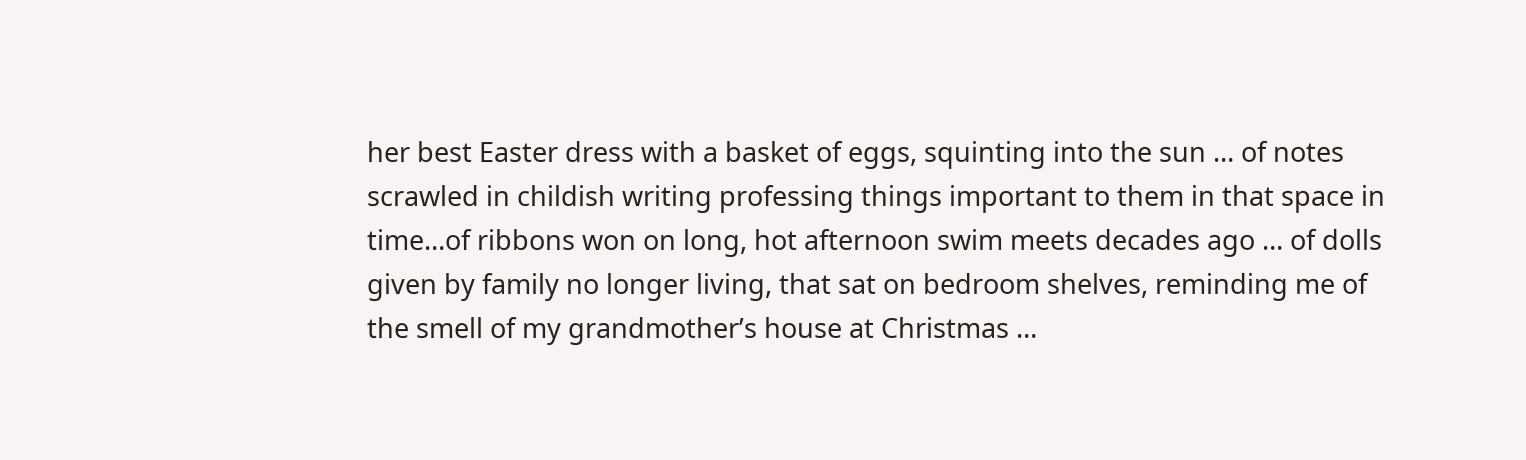her best Easter dress with a basket of eggs, squinting into the sun … of notes scrawled in childish writing professing things important to them in that space in time…of ribbons won on long, hot afternoon swim meets decades ago … of dolls given by family no longer living, that sat on bedroom shelves, reminding me of the smell of my grandmother’s house at Christmas …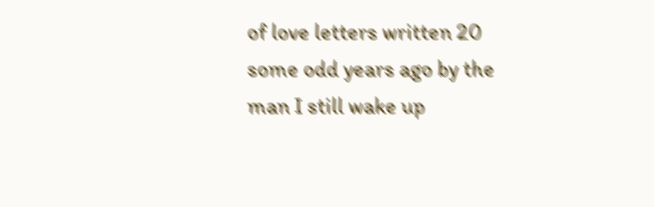of love letters written 20 some odd years ago by the man I still wake up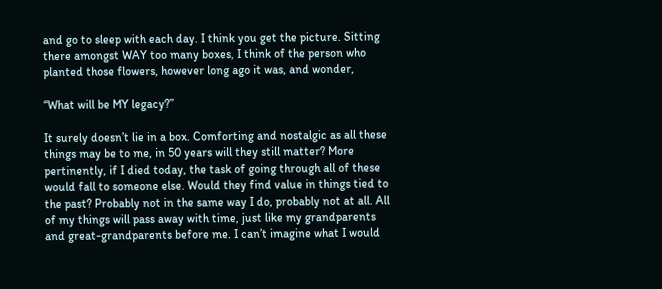and go to sleep with each day. I think you get the picture. Sitting there amongst WAY too many boxes, I think of the person who planted those flowers, however long ago it was, and wonder,

“What will be MY legacy?”

It surely doesn’t lie in a box. Comforting and nostalgic as all these things may be to me, in 50 years will they still matter? More pertinently, if I died today, the task of going through all of these would fall to someone else. Would they find value in things tied to the past? Probably not in the same way I do, probably not at all. All of my things will pass away with time, just like my grandparents and great-grandparents before me. I can’t imagine what I would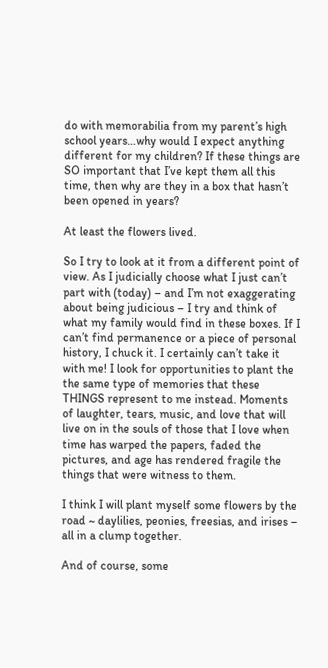do with memorabilia from my parent’s high school years…why would I expect anything different for my children? If these things are SO important that I’ve kept them all this time, then why are they in a box that hasn’t been opened in years?

At least the flowers lived.

So I try to look at it from a different point of view. As I judicially choose what I just can’t part with (today) – and I’m not exaggerating about being judicious – I try and think of what my family would find in these boxes. If I can’t find permanence or a piece of personal history, I chuck it. I certainly can’t take it with me! I look for opportunities to plant the the same type of memories that these THINGS represent to me instead. Moments of laughter, tears, music, and love that will live on in the souls of those that I love when time has warped the papers, faded the pictures, and age has rendered fragile the things that were witness to them.

I think I will plant myself some flowers by the road ~ daylilies, peonies, freesias, and irises – all in a clump together.

And of course, some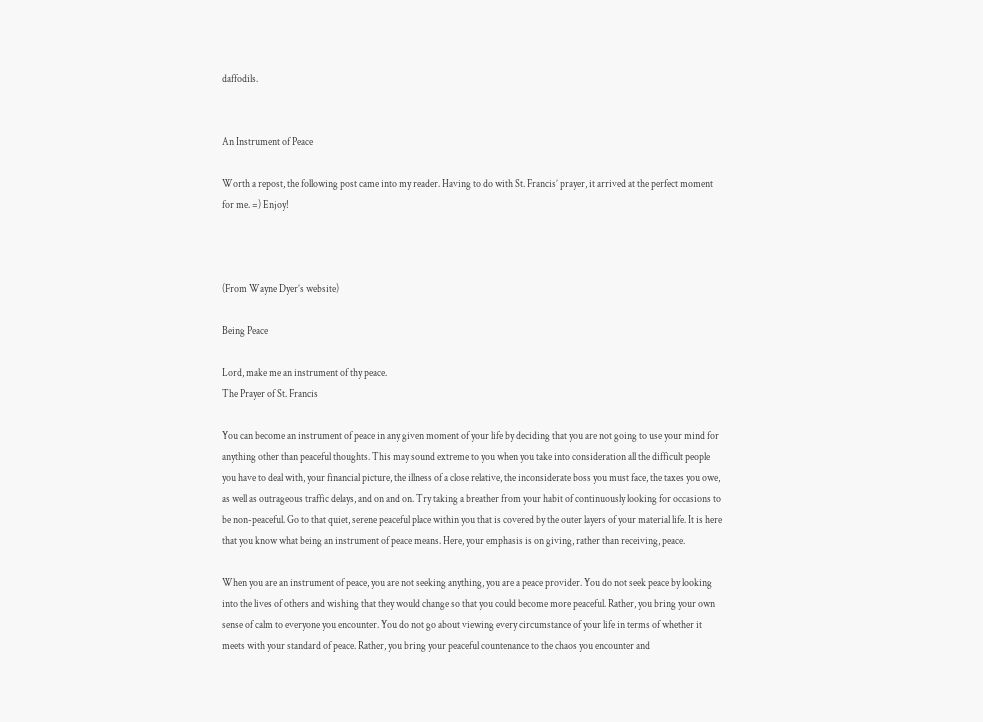daffodils.


An Instrument of Peace

Worth a repost, the following post came into my reader. Having to do with St. Francis’ prayer, it arrived at the perfect moment for me. =) Enjoy!



(From Wayne Dyer’s website)

Being Peace

Lord, make me an instrument of thy peace.
The Prayer of St. Francis

You can become an instrument of peace in any given moment of your life by deciding that you are not going to use your mind for anything other than peaceful thoughts. This may sound extreme to you when you take into consideration all the difficult people you have to deal with, your financial picture, the illness of a close relative, the inconsiderate boss you must face, the taxes you owe, as well as outrageous traffic delays, and on and on. Try taking a breather from your habit of continuously looking for occasions to be non-peaceful. Go to that quiet, serene peaceful place within you that is covered by the outer layers of your material life. It is here that you know what being an instrument of peace means. Here, your emphasis is on giving, rather than receiving, peace.

When you are an instrument of peace, you are not seeking anything, you are a peace provider. You do not seek peace by looking into the lives of others and wishing that they would change so that you could become more peaceful. Rather, you bring your own sense of calm to everyone you encounter. You do not go about viewing every circumstance of your life in terms of whether it meets with your standard of peace. Rather, you bring your peaceful countenance to the chaos you encounter and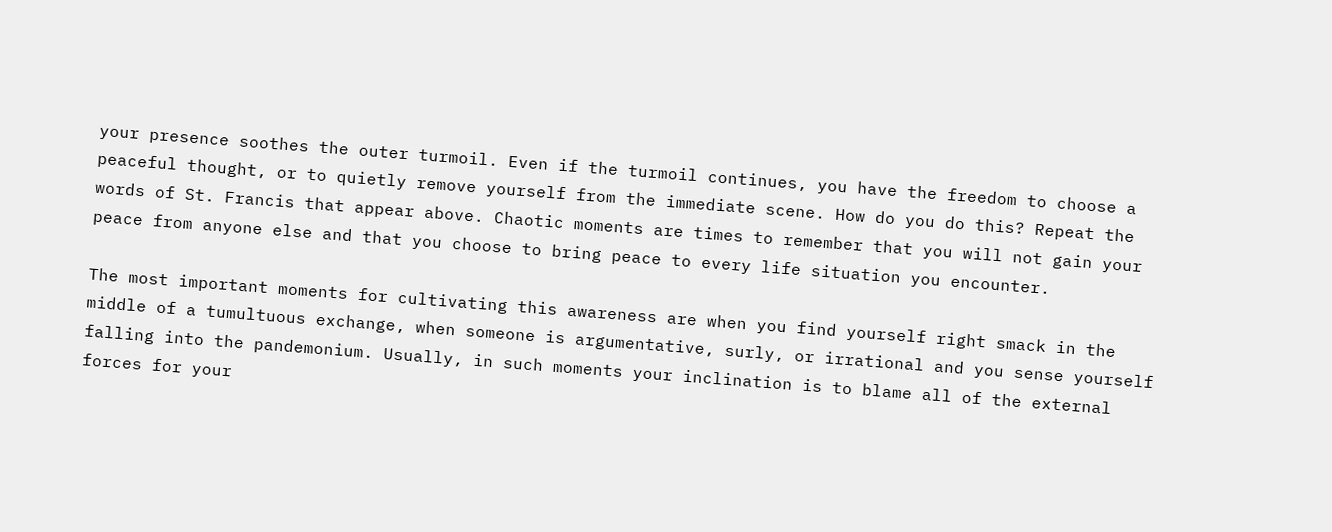your presence soothes the outer turmoil. Even if the turmoil continues, you have the freedom to choose a peaceful thought, or to quietly remove yourself from the immediate scene. How do you do this? Repeat the words of St. Francis that appear above. Chaotic moments are times to remember that you will not gain your peace from anyone else and that you choose to bring peace to every life situation you encounter.

The most important moments for cultivating this awareness are when you find yourself right smack in the middle of a tumultuous exchange, when someone is argumentative, surly, or irrational and you sense yourself falling into the pandemonium. Usually, in such moments your inclination is to blame all of the external forces for your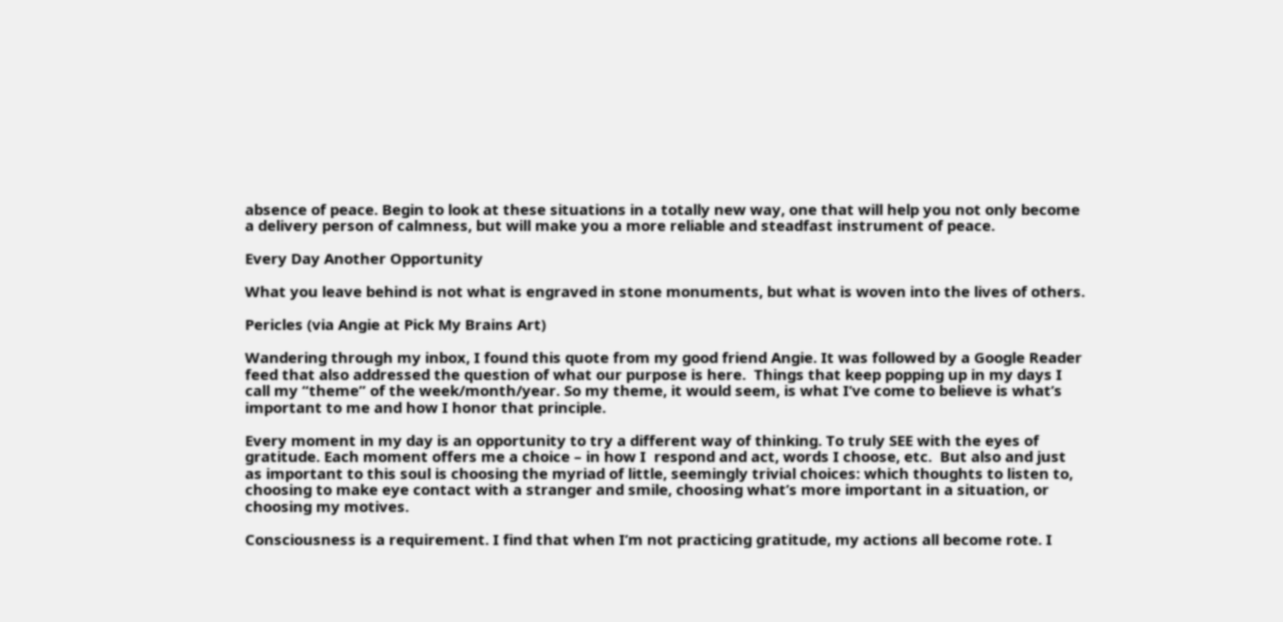absence of peace. Begin to look at these situations in a totally new way, one that will help you not only become a delivery person of calmness, but will make you a more reliable and steadfast instrument of peace.

Every Day Another Opportunity

What you leave behind is not what is engraved in stone monuments, but what is woven into the lives of others.

Pericles (via Angie at Pick My Brains Art)

Wandering through my inbox, I found this quote from my good friend Angie. It was followed by a Google Reader feed that also addressed the question of what our purpose is here.  Things that keep popping up in my days I call my “theme” of the week/month/year. So my theme, it would seem, is what I’ve come to believe is what’s important to me and how I honor that principle.

Every moment in my day is an opportunity to try a different way of thinking. To truly SEE with the eyes of gratitude. Each moment offers me a choice – in how I  respond and act, words I choose, etc.  But also and just as important to this soul is choosing the myriad of little, seemingly trivial choices: which thoughts to listen to, choosing to make eye contact with a stranger and smile, choosing what’s more important in a situation, or choosing my motives.

Consciousness is a requirement. I find that when I’m not practicing gratitude, my actions all become rote. I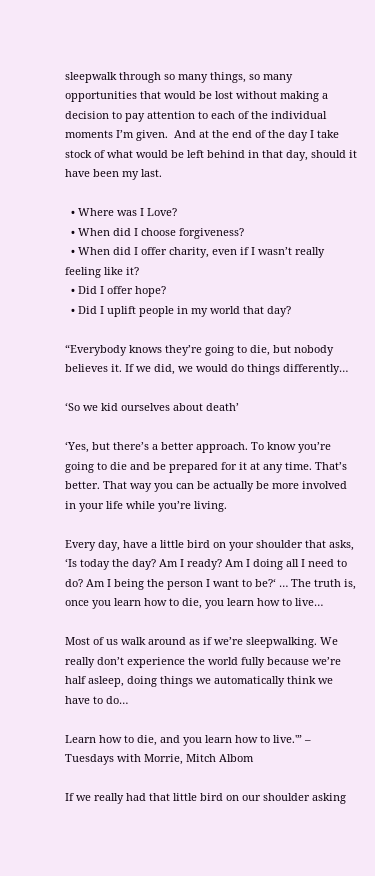sleepwalk through so many things, so many opportunities that would be lost without making a decision to pay attention to each of the individual moments I’m given.  And at the end of the day I take stock of what would be left behind in that day, should it have been my last.

  • Where was I Love?
  • When did I choose forgiveness?
  • When did I offer charity, even if I wasn’t really feeling like it?
  • Did I offer hope?
  • Did I uplift people in my world that day?

“Everybody knows they’re going to die, but nobody believes it. If we did, we would do things differently…

‘So we kid ourselves about death’

‘Yes, but there’s a better approach. To know you’re going to die and be prepared for it at any time. That’s better. That way you can be actually be more involved in your life while you’re living.

Every day, have a little bird on your shoulder that asks, ‘Is today the day? Am I ready? Am I doing all I need to do? Am I being the person I want to be?‘ … The truth is, once you learn how to die, you learn how to live…

Most of us walk around as if we’re sleepwalking. We really don’t experience the world fully because we’re half asleep, doing things we automatically think we have to do…

Learn how to die, and you learn how to live.'” – Tuesdays with Morrie, Mitch Albom

If we really had that little bird on our shoulder asking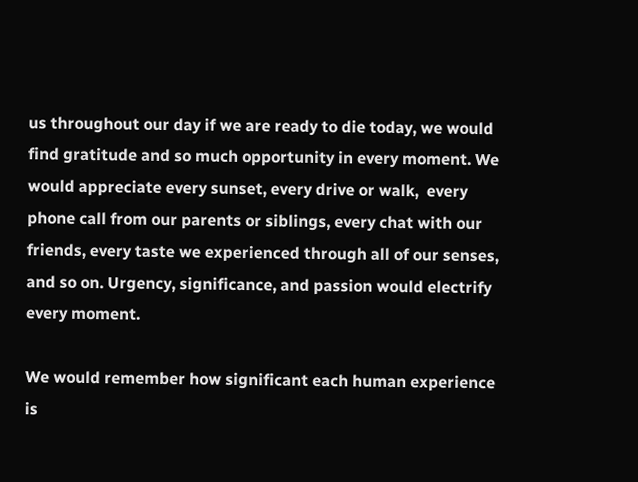us throughout our day if we are ready to die today, we would find gratitude and so much opportunity in every moment. We would appreciate every sunset, every drive or walk,  every phone call from our parents or siblings, every chat with our friends, every taste we experienced through all of our senses, and so on. Urgency, significance, and passion would electrify every moment.

We would remember how significant each human experience is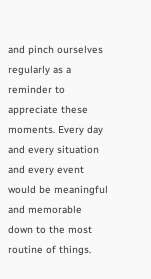and pinch ourselves regularly as a reminder to appreciate these moments. Every day and every situation and every event would be meaningful and memorable down to the most routine of things.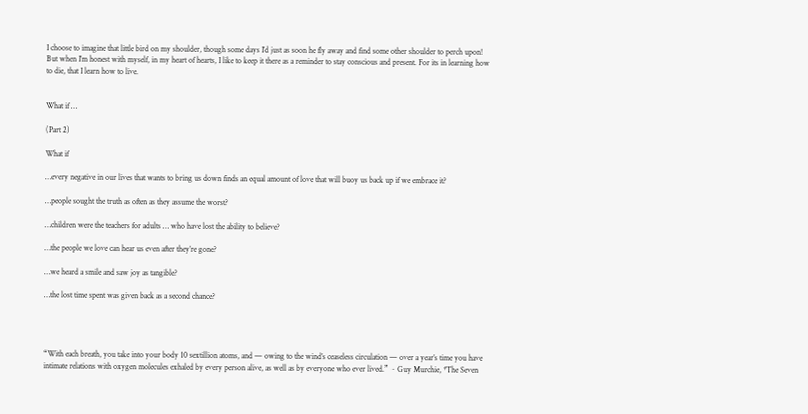I choose to imagine that little bird on my shoulder, though some days I’d just as soon he fly away and find some other shoulder to perch upon! But when I’m honest with myself, in my heart of hearts, I like to keep it there as a reminder to stay conscious and present. For its in learning how to die, that I learn how to live.


What if …

(Part 2)

What if

…every negative in our lives that wants to bring us down finds an equal amount of love that will buoy us back up if we embrace it?

…people sought the truth as often as they assume the worst?

…children were the teachers for adults … who have lost the ability to believe?

…the people we love can hear us even after they’re gone?

…we heard a smile and saw joy as tangible?

…the lost time spent was given back as a second chance?




“With each breath, you take into your body 10 sextillion atoms, and — owing to the wind’s ceaseless circulation — over a year’s time you have intimate relations with oxygen molecules exhaled by every person alive, as well as by everyone who ever lived.” ~ Guy Murchie, *The Seven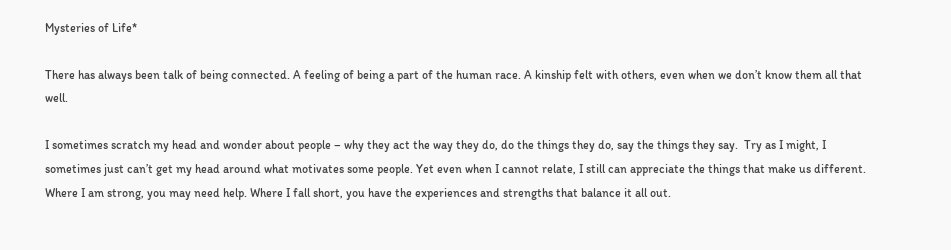Mysteries of Life*

There has always been talk of being connected. A feeling of being a part of the human race. A kinship felt with others, even when we don’t know them all that well.

I sometimes scratch my head and wonder about people – why they act the way they do, do the things they do, say the things they say.  Try as I might, I sometimes just can’t get my head around what motivates some people. Yet even when I cannot relate, I still can appreciate the things that make us different. Where I am strong, you may need help. Where I fall short, you have the experiences and strengths that balance it all out.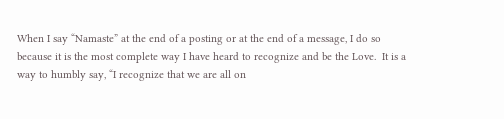When I say “Namaste” at the end of a posting or at the end of a message, I do so because it is the most complete way I have heard to recognize and be the Love.  It is a way to humbly say, “I recognize that we are all on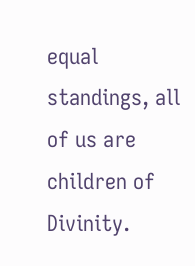equal standings, all of us are children of Divinity.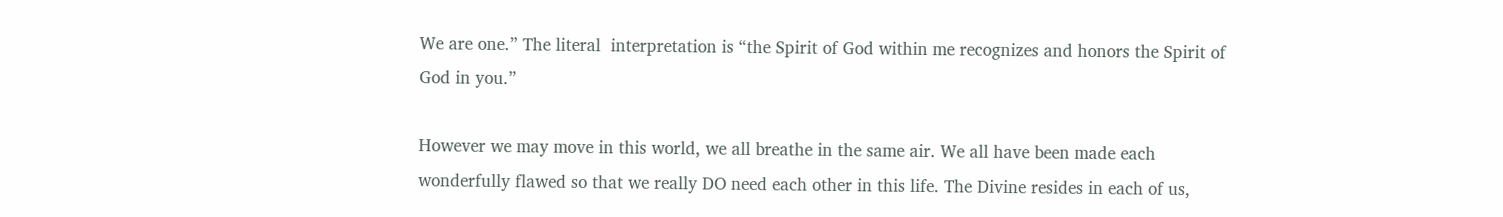We are one.” The literal  interpretation is “the Spirit of God within me recognizes and honors the Spirit of God in you.”

However we may move in this world, we all breathe in the same air. We all have been made each wonderfully flawed so that we really DO need each other in this life. The Divine resides in each of us,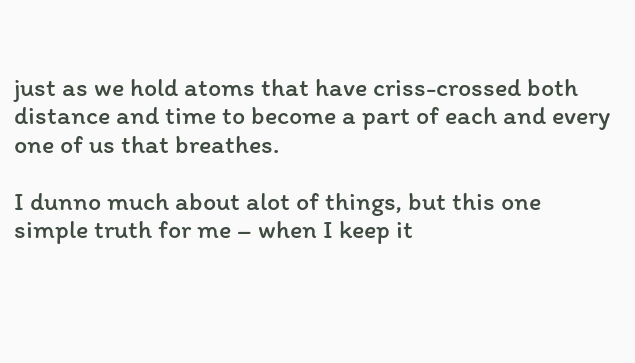just as we hold atoms that have criss-crossed both distance and time to become a part of each and every one of us that breathes.

I dunno much about alot of things, but this one simple truth for me – when I keep it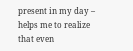present in my day – helps me to realize that even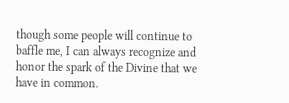though some people will continue to baffle me, I can always recognize and honor the spark of the Divine that we have in common.